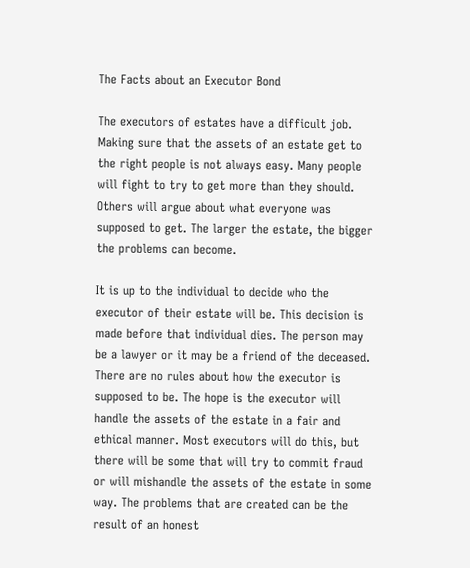The Facts about an Executor Bond

The executors of estates have a difficult job. Making sure that the assets of an estate get to the right people is not always easy. Many people will fight to try to get more than they should. Others will argue about what everyone was supposed to get. The larger the estate, the bigger the problems can become.

It is up to the individual to decide who the executor of their estate will be. This decision is made before that individual dies. The person may be a lawyer or it may be a friend of the deceased. There are no rules about how the executor is supposed to be. The hope is the executor will handle the assets of the estate in a fair and ethical manner. Most executors will do this, but there will be some that will try to commit fraud or will mishandle the assets of the estate in some way. The problems that are created can be the result of an honest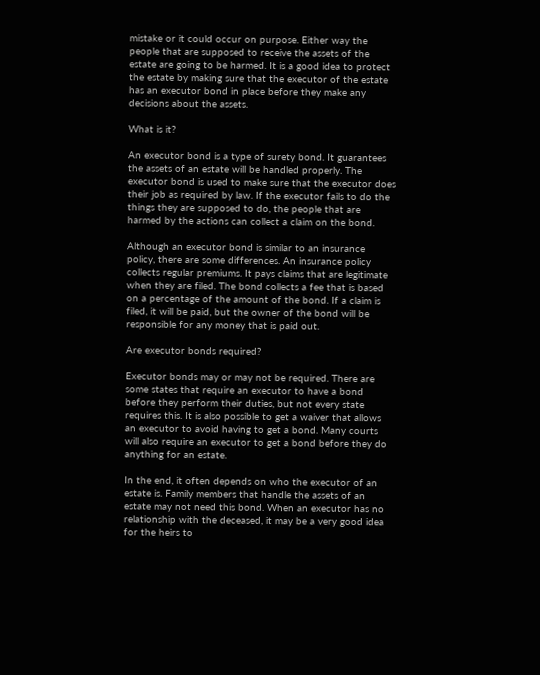mistake or it could occur on purpose. Either way the people that are supposed to receive the assets of the estate are going to be harmed. It is a good idea to protect the estate by making sure that the executor of the estate has an executor bond in place before they make any decisions about the assets.

What is it?

An executor bond is a type of surety bond. It guarantees the assets of an estate will be handled properly. The executor bond is used to make sure that the executor does their job as required by law. If the executor fails to do the things they are supposed to do, the people that are harmed by the actions can collect a claim on the bond.

Although an executor bond is similar to an insurance policy, there are some differences. An insurance policy collects regular premiums. It pays claims that are legitimate when they are filed. The bond collects a fee that is based on a percentage of the amount of the bond. If a claim is filed, it will be paid, but the owner of the bond will be responsible for any money that is paid out.

Are executor bonds required?

Executor bonds may or may not be required. There are some states that require an executor to have a bond before they perform their duties, but not every state requires this. It is also possible to get a waiver that allows an executor to avoid having to get a bond. Many courts will also require an executor to get a bond before they do anything for an estate.

In the end, it often depends on who the executor of an estate is. Family members that handle the assets of an estate may not need this bond. When an executor has no relationship with the deceased, it may be a very good idea for the heirs to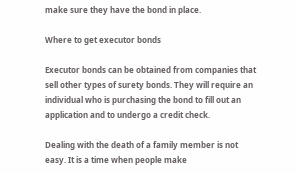make sure they have the bond in place.

Where to get executor bonds

Executor bonds can be obtained from companies that sell other types of surety bonds. They will require an individual who is purchasing the bond to fill out an application and to undergo a credit check.

Dealing with the death of a family member is not easy. It is a time when people make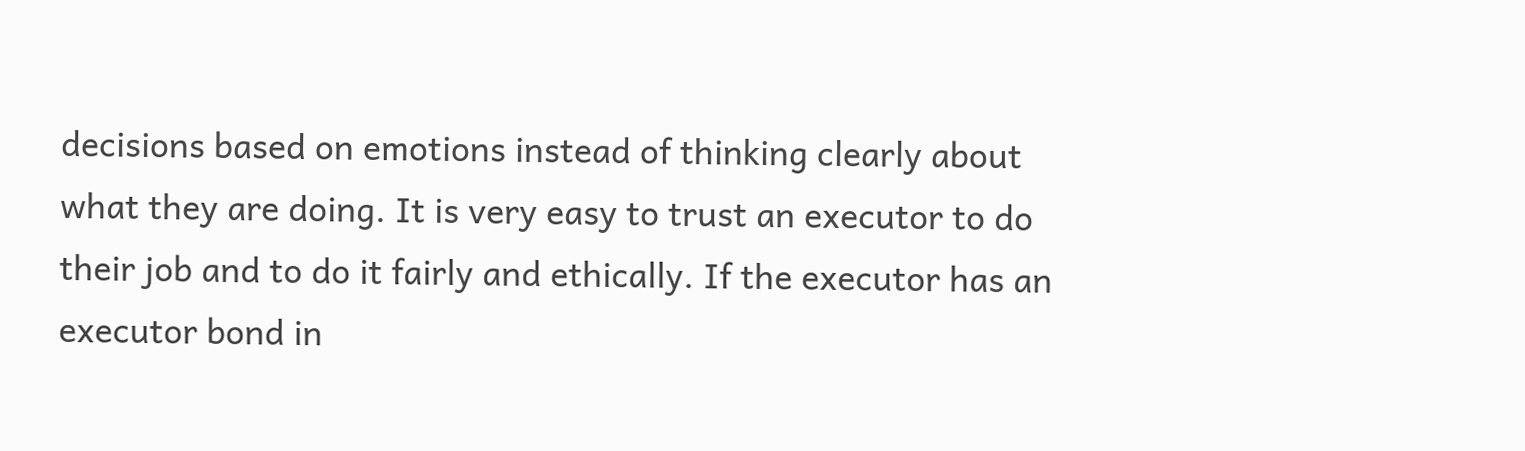decisions based on emotions instead of thinking clearly about what they are doing. It is very easy to trust an executor to do their job and to do it fairly and ethically. If the executor has an executor bond in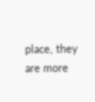place, they are more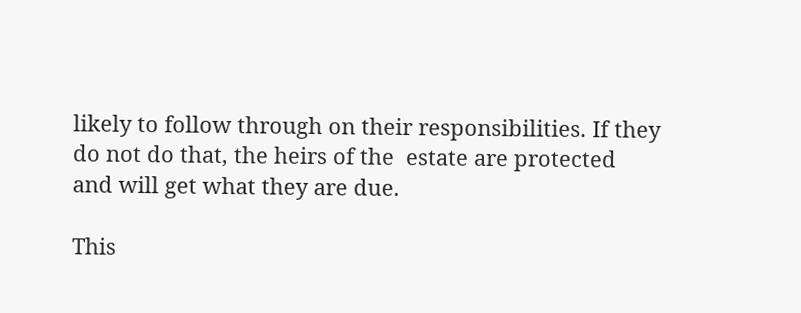likely to follow through on their responsibilities. If they do not do that, the heirs of the  estate are protected and will get what they are due.

This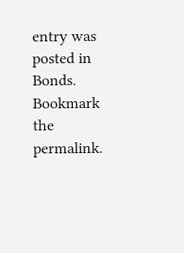entry was posted in Bonds. Bookmark the permalink.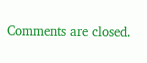Comments are closed.